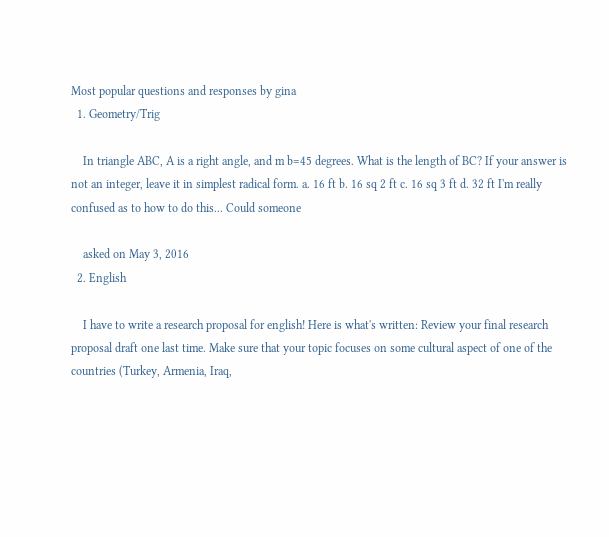Most popular questions and responses by gina
  1. Geometry/Trig

    In triangle ABC, A is a right angle, and m b=45 degrees. What is the length of BC? If your answer is not an integer, leave it in simplest radical form. a. 16 ft b. 16 sq 2 ft c. 16 sq 3 ft d. 32 ft I'm really confused as to how to do this... Could someone

    asked on May 3, 2016
  2. English

    I have to write a research proposal for english! Here is what's written: Review your final research proposal draft one last time. Make sure that your topic focuses on some cultural aspect of one of the countries (Turkey, Armenia, Iraq,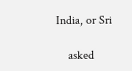India, or Sri

    asked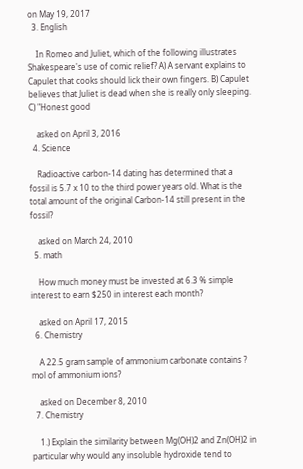on May 19, 2017
  3. English

    In Romeo and Juliet, which of the following illustrates Shakespeare's use of comic relief? A) A servant explains to Capulet that cooks should lick their own fingers. B) Capulet believes that Juliet is dead when she is really only sleeping. C) "Honest good

    asked on April 3, 2016
  4. Science

    Radioactive carbon-14 dating has determined that a fossil is 5.7 x 10 to the third power years old. What is the total amount of the original Carbon-14 still present in the fossil?

    asked on March 24, 2010
  5. math

    How much money must be invested at 6.3 % simple interest to earn $250 in interest each month?

    asked on April 17, 2015
  6. Chemistry

    A 22.5 gram sample of ammonium carbonate contains ? mol of ammonium ions?

    asked on December 8, 2010
  7. Chemistry

    1.) Explain the similarity between Mg(OH)2 and Zn(OH)2 in particular why would any insoluble hydroxide tend to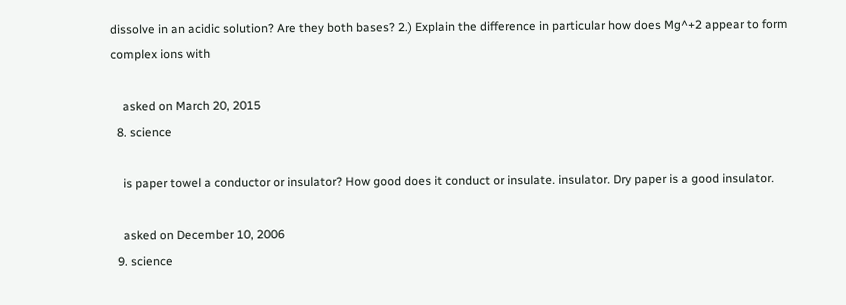dissolve in an acidic solution? Are they both bases? 2.) Explain the difference in particular how does Mg^+2 appear to form complex ions with

    asked on March 20, 2015
  8. science

    is paper towel a conductor or insulator? How good does it conduct or insulate. insulator. Dry paper is a good insulator.

    asked on December 10, 2006
  9. science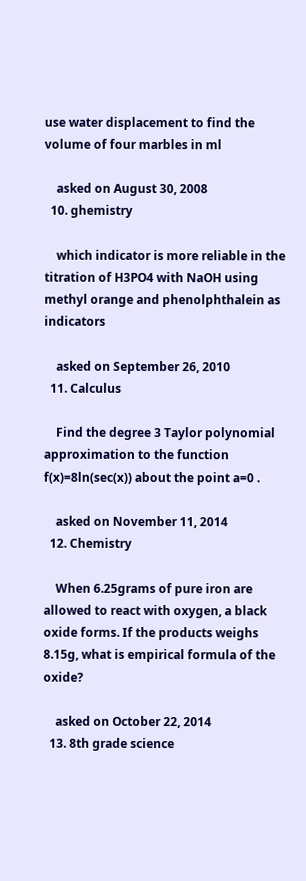use water displacement to find the volume of four marbles in ml

    asked on August 30, 2008
  10. ghemistry

    which indicator is more reliable in the titration of H3PO4 with NaOH using methyl orange and phenolphthalein as indicators

    asked on September 26, 2010
  11. Calculus

    Find the degree 3 Taylor polynomial approximation to the function f(x)=8ln(sec(x)) about the point a=0 .

    asked on November 11, 2014
  12. Chemistry

    When 6.25grams of pure iron are allowed to react with oxygen, a black oxide forms. If the products weighs 8.15g, what is empirical formula of the oxide?

    asked on October 22, 2014
  13. 8th grade science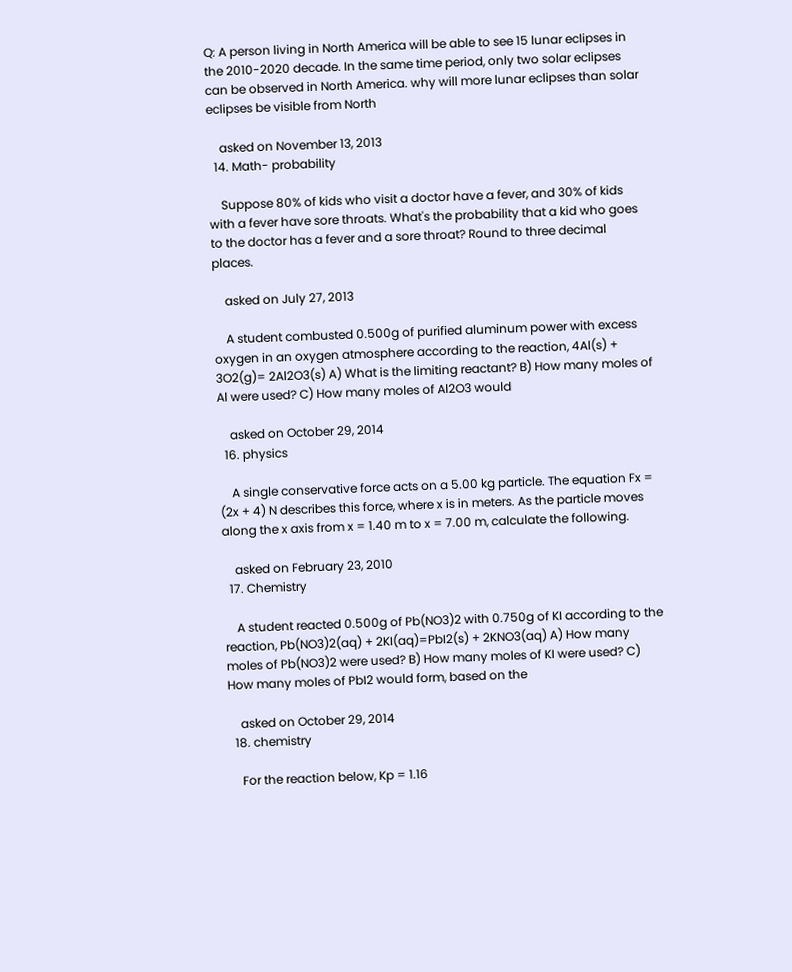Q: A person living in North America will be able to see 15 lunar eclipses in the 2010-2020 decade. In the same time period, only two solar eclipses can be observed in North America. why will more lunar eclipses than solar eclipses be visible from North

    asked on November 13, 2013
  14. Math- probability

    Suppose 80% of kids who visit a doctor have a fever, and 30% of kids with a fever have sore throats. What's the probability that a kid who goes to the doctor has a fever and a sore throat? Round to three decimal places.

    asked on July 27, 2013

    A student combusted 0.500g of purified aluminum power with excess oxygen in an oxygen atmosphere according to the reaction, 4Al(s) + 3O2(g)= 2Al2O3(s) A) What is the limiting reactant? B) How many moles of Al were used? C) How many moles of Al2O3 would

    asked on October 29, 2014
  16. physics

    A single conservative force acts on a 5.00 kg particle. The equation Fx = (2x + 4) N describes this force, where x is in meters. As the particle moves along the x axis from x = 1.40 m to x = 7.00 m, calculate the following.

    asked on February 23, 2010
  17. Chemistry

    A student reacted 0.500g of Pb(NO3)2 with 0.750g of KI according to the reaction, Pb(NO3)2(aq) + 2KI(aq)=PbI2(s) + 2KNO3(aq) A) How many moles of Pb(NO3)2 were used? B) How many moles of KI were used? C) How many moles of PbI2 would form, based on the

    asked on October 29, 2014
  18. chemistry

    For the reaction below, Kp = 1.16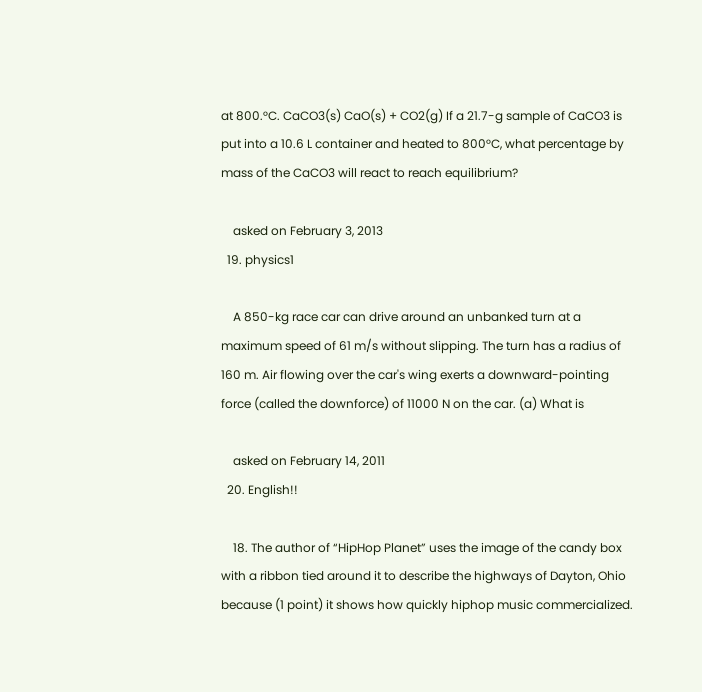at 800.°C. CaCO3(s) CaO(s) + CO2(g) If a 21.7-g sample of CaCO3 is put into a 10.6 L container and heated to 800°C, what percentage by mass of the CaCO3 will react to reach equilibrium?

    asked on February 3, 2013
  19. physics1

    A 850-kg race car can drive around an unbanked turn at a maximum speed of 61 m/s without slipping. The turn has a radius of 160 m. Air flowing over the car's wing exerts a downward-pointing force (called the downforce) of 11000 N on the car. (a) What is

    asked on February 14, 2011
  20. English!!

    18. The author of “HipHop Planet” uses the image of the candy box with a ribbon tied around it to describe the highways of Dayton, Ohio because (1 point) it shows how quickly hiphop music commercialized.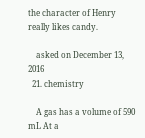the character of Henry really likes candy.

    asked on December 13, 2016
  21. chemistry

    A gas has a volume of 590 mL At a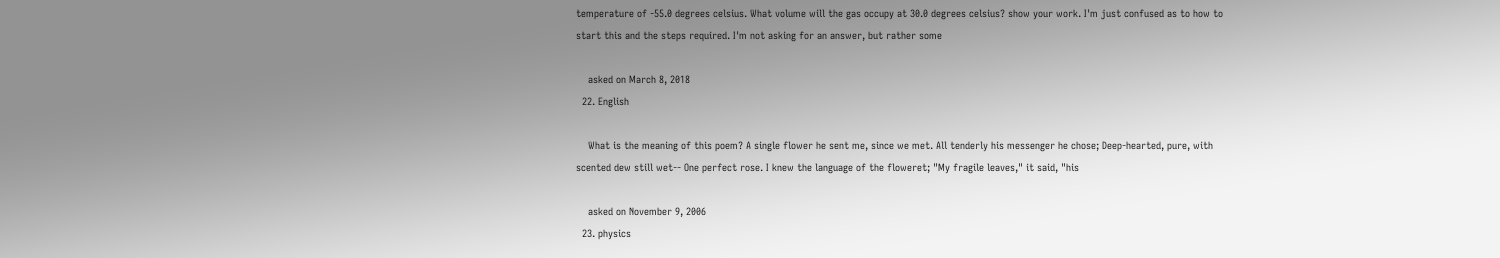temperature of -55.0 degrees celsius. What volume will the gas occupy at 30.0 degrees celsius? show your work. I'm just confused as to how to start this and the steps required. I'm not asking for an answer, but rather some

    asked on March 8, 2018
  22. English

    What is the meaning of this poem? A single flower he sent me, since we met. All tenderly his messenger he chose; Deep-hearted, pure, with scented dew still wet-- One perfect rose. I knew the language of the floweret; "My fragile leaves," it said, "his

    asked on November 9, 2006
  23. physics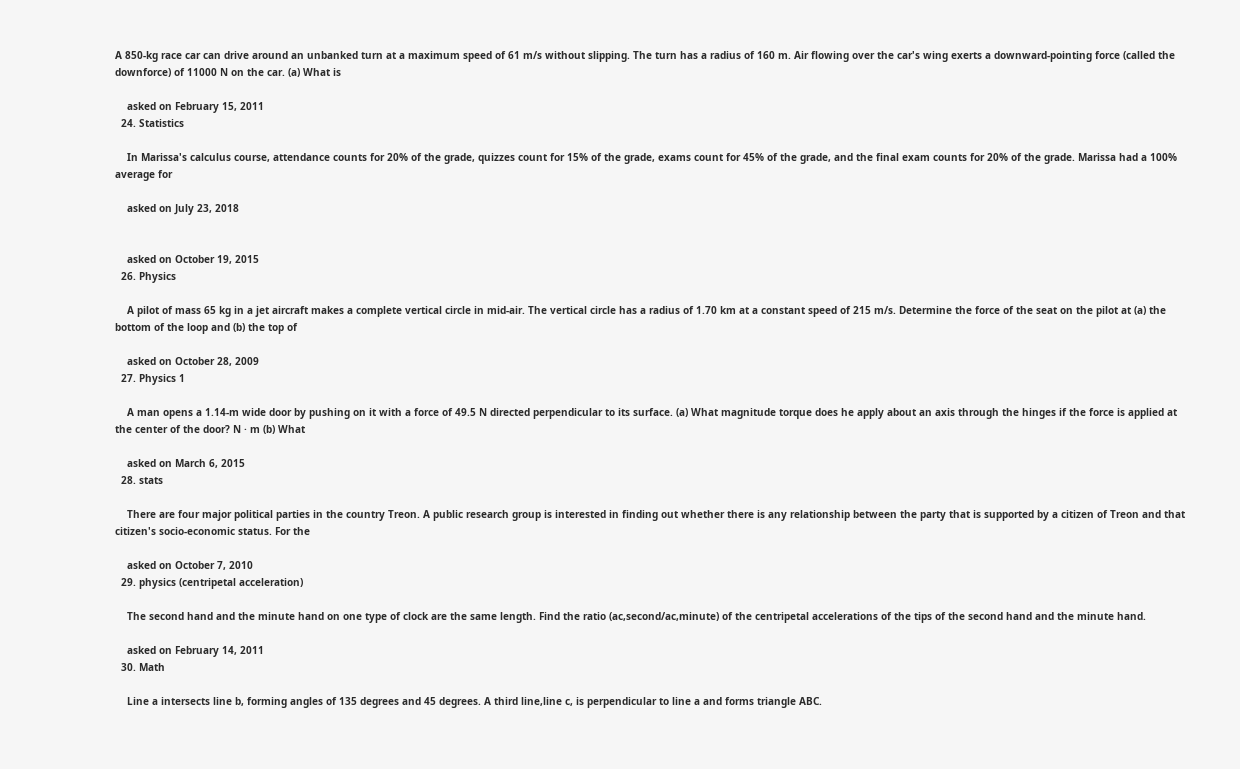A 850-kg race car can drive around an unbanked turn at a maximum speed of 61 m/s without slipping. The turn has a radius of 160 m. Air flowing over the car's wing exerts a downward-pointing force (called the downforce) of 11000 N on the car. (a) What is

    asked on February 15, 2011
  24. Statistics

    In Marissa's calculus course, attendance counts for 20% of the grade, quizzes count for 15% of the grade, exams count for 45% of the grade, and the final exam counts for 20% of the grade. Marissa had a 100% average for

    asked on July 23, 2018


    asked on October 19, 2015
  26. Physics

    A pilot of mass 65 kg in a jet aircraft makes a complete vertical circle in mid-air. The vertical circle has a radius of 1.70 km at a constant speed of 215 m/s. Determine the force of the seat on the pilot at (a) the bottom of the loop and (b) the top of

    asked on October 28, 2009
  27. Physics 1

    A man opens a 1.14-m wide door by pushing on it with a force of 49.5 N directed perpendicular to its surface. (a) What magnitude torque does he apply about an axis through the hinges if the force is applied at the center of the door? N · m (b) What

    asked on March 6, 2015
  28. stats

    There are four major political parties in the country Treon. A public research group is interested in finding out whether there is any relationship between the party that is supported by a citizen of Treon and that citizen's socio-economic status. For the

    asked on October 7, 2010
  29. physics (centripetal acceleration)

    The second hand and the minute hand on one type of clock are the same length. Find the ratio (ac,second/ac,minute) of the centripetal accelerations of the tips of the second hand and the minute hand.

    asked on February 14, 2011
  30. Math

    Line a intersects line b, forming angles of 135 degrees and 45 degrees. A third line,line c, is perpendicular to line a and forms triangle ABC.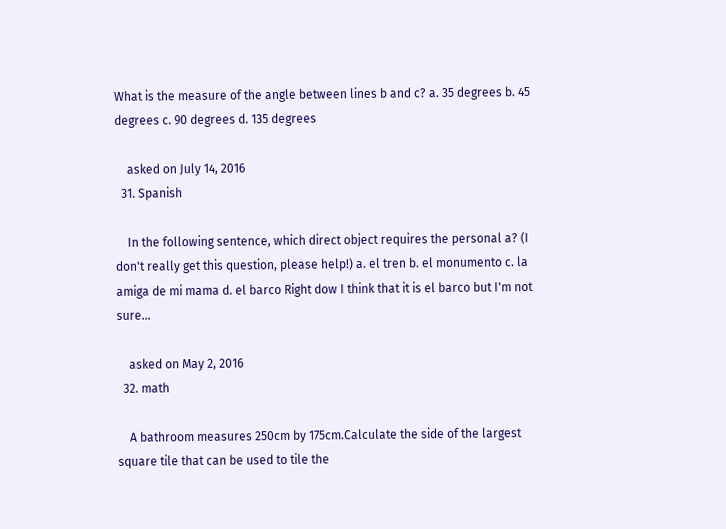What is the measure of the angle between lines b and c? a. 35 degrees b. 45 degrees c. 90 degrees d. 135 degrees

    asked on July 14, 2016
  31. Spanish

    In the following sentence, which direct object requires the personal a? (I don't really get this question, please help!) a. el tren b. el monumento c. la amiga de mi mama d. el barco Right dow I think that it is el barco but I'm not sure...

    asked on May 2, 2016
  32. math

    A bathroom measures 250cm by 175cm.Calculate the side of the largest square tile that can be used to tile the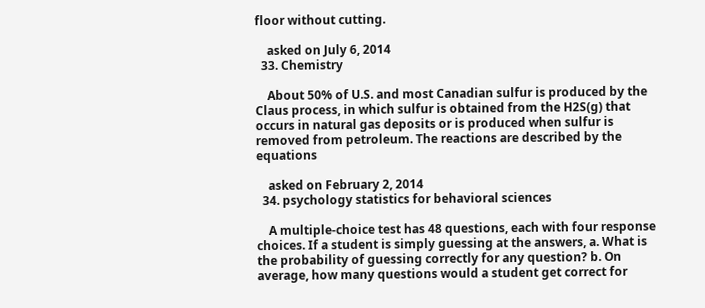floor without cutting.

    asked on July 6, 2014
  33. Chemistry

    About 50% of U.S. and most Canadian sulfur is produced by the Claus process, in which sulfur is obtained from the H2S(g) that occurs in natural gas deposits or is produced when sulfur is removed from petroleum. The reactions are described by the equations

    asked on February 2, 2014
  34. psychology statistics for behavioral sciences

    A multiple-choice test has 48 questions, each with four response choices. If a student is simply guessing at the answers, a. What is the probability of guessing correctly for any question? b. On average, how many questions would a student get correct for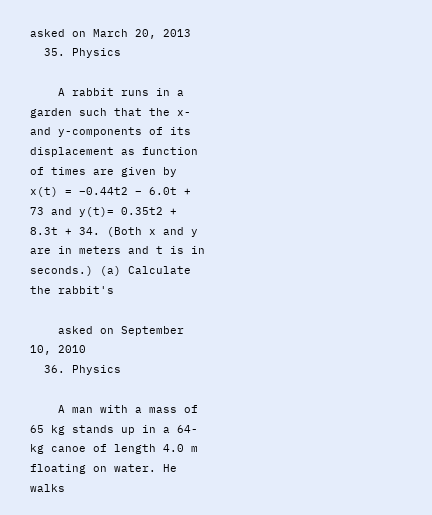asked on March 20, 2013
  35. Physics

    A rabbit runs in a garden such that the x- and y-components of its displacement as function of times are given by x(t) = −0.44t2 − 6.0t + 73 and y(t)= 0.35t2 + 8.3t + 34. (Both x and y are in meters and t is in seconds.) (a) Calculate the rabbit's

    asked on September 10, 2010
  36. Physics

    A man with a mass of 65 kg stands up in a 64-kg canoe of length 4.0 m floating on water. He walks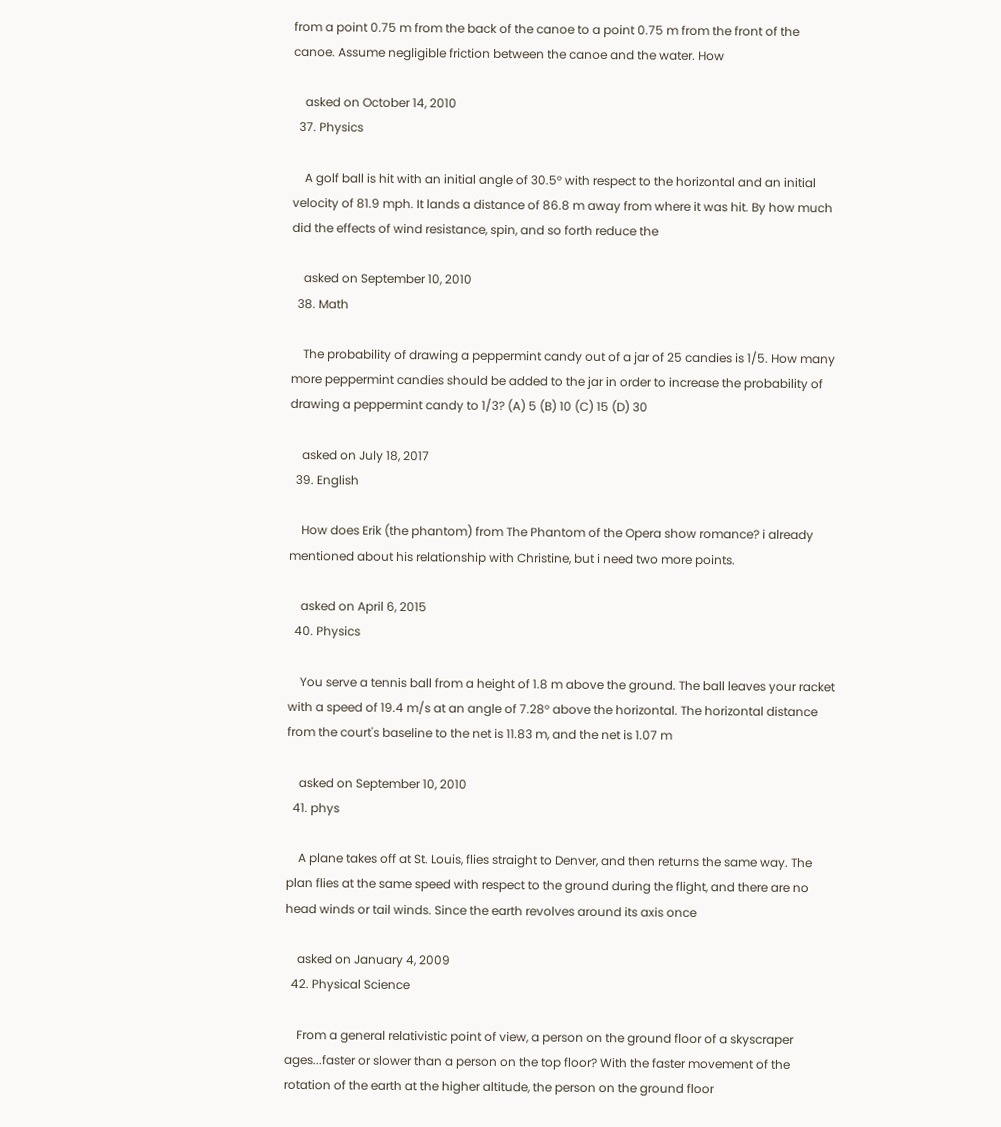from a point 0.75 m from the back of the canoe to a point 0.75 m from the front of the canoe. Assume negligible friction between the canoe and the water. How

    asked on October 14, 2010
  37. Physics

    A golf ball is hit with an initial angle of 30.5° with respect to the horizontal and an initial velocity of 81.9 mph. It lands a distance of 86.8 m away from where it was hit. By how much did the effects of wind resistance, spin, and so forth reduce the

    asked on September 10, 2010
  38. Math

    The probability of drawing a peppermint candy out of a jar of 25 candies is 1/5. How many more peppermint candies should be added to the jar in order to increase the probability of drawing a peppermint candy to 1/3? (A) 5 (B) 10 (C) 15 (D) 30

    asked on July 18, 2017
  39. English

    How does Erik (the phantom) from The Phantom of the Opera show romance? i already mentioned about his relationship with Christine, but i need two more points.

    asked on April 6, 2015
  40. Physics

    You serve a tennis ball from a height of 1.8 m above the ground. The ball leaves your racket with a speed of 19.4 m/s at an angle of 7.28° above the horizontal. The horizontal distance from the court's baseline to the net is 11.83 m, and the net is 1.07 m

    asked on September 10, 2010
  41. phys

    A plane takes off at St. Louis, flies straight to Denver, and then returns the same way. The plan flies at the same speed with respect to the ground during the flight, and there are no head winds or tail winds. Since the earth revolves around its axis once

    asked on January 4, 2009
  42. Physical Science

    From a general relativistic point of view, a person on the ground floor of a skyscraper ages...faster or slower than a person on the top floor? With the faster movement of the rotation of the earth at the higher altitude, the person on the ground floor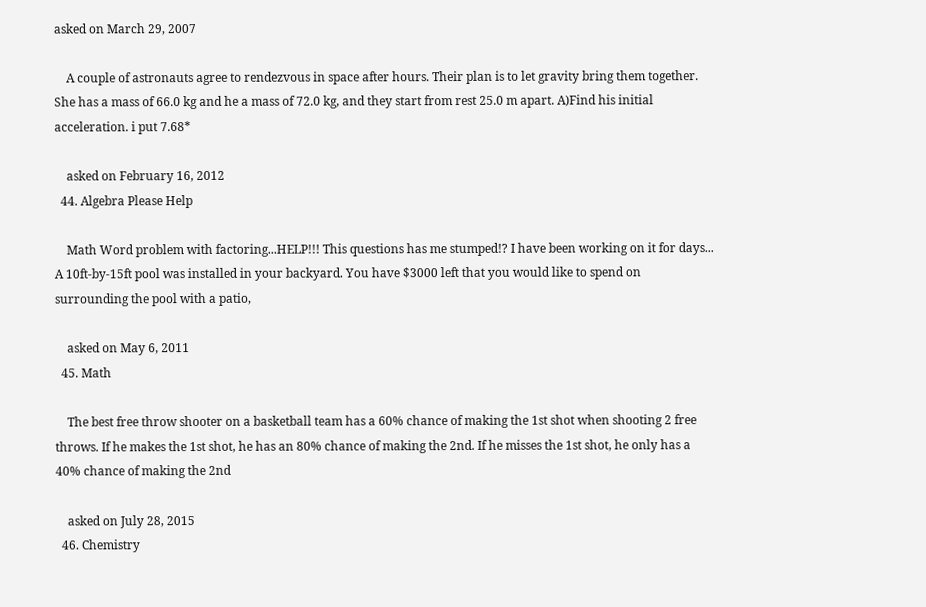asked on March 29, 2007

    A couple of astronauts agree to rendezvous in space after hours. Their plan is to let gravity bring them together. She has a mass of 66.0 kg and he a mass of 72.0 kg, and they start from rest 25.0 m apart. A)Find his initial acceleration. i put 7.68*

    asked on February 16, 2012
  44. Algebra Please Help

    Math Word problem with factoring...HELP!!! This questions has me stumped!? I have been working on it for days... A 10ft-by-15ft pool was installed in your backyard. You have $3000 left that you would like to spend on surrounding the pool with a patio,

    asked on May 6, 2011
  45. Math

    The best free throw shooter on a basketball team has a 60% chance of making the 1st shot when shooting 2 free throws. If he makes the 1st shot, he has an 80% chance of making the 2nd. If he misses the 1st shot, he only has a 40% chance of making the 2nd

    asked on July 28, 2015
  46. Chemistry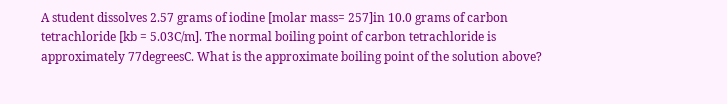A student dissolves 2.57 grams of iodine [molar mass= 257]in 10.0 grams of carbon tetrachloride [kb = 5.03C/m]. The normal boiling point of carbon tetrachloride is approximately 77degreesC. What is the approximate boiling point of the solution above?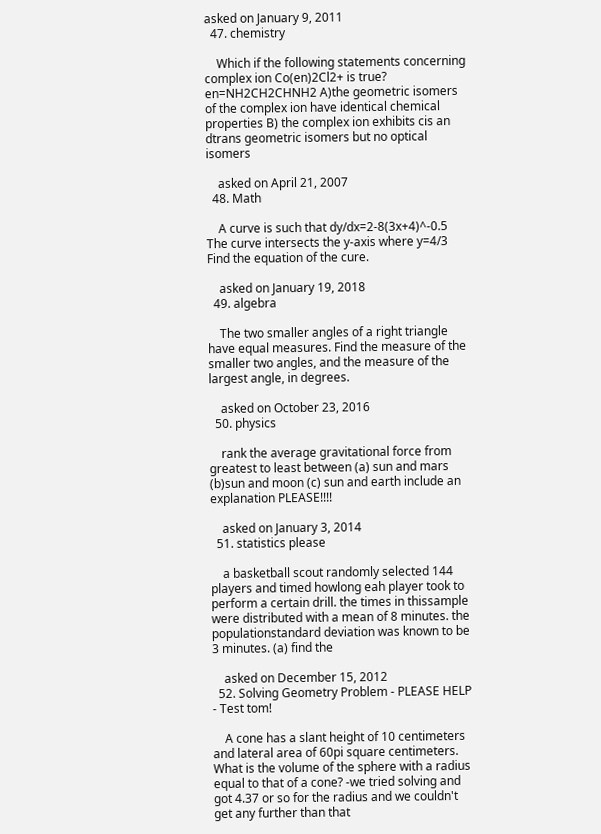asked on January 9, 2011
  47. chemistry

    Which if the following statements concerning complex ion Co(en)2Cl2+ is true? en=NH2CH2CHNH2 A)the geometric isomers of the complex ion have identical chemical properties B) the complex ion exhibits cis an dtrans geometric isomers but no optical isomers

    asked on April 21, 2007
  48. Math

    A curve is such that dy/dx=2-8(3x+4)^-0.5 The curve intersects the y-axis where y=4/3 Find the equation of the cure.

    asked on January 19, 2018
  49. algebra

    The two smaller angles of a right triangle have equal measures. Find the measure of the smaller two angles, and the measure of the largest angle, in degrees.

    asked on October 23, 2016
  50. physics

    rank the average gravitational force from greatest to least between (a) sun and mars (b)sun and moon (c) sun and earth include an explanation PLEASE!!!!

    asked on January 3, 2014
  51. statistics please

    a basketball scout randomly selected 144 players and timed howlong eah player took to perform a certain drill. the times in thissample were distributed with a mean of 8 minutes. the populationstandard deviation was known to be 3 minutes. (a) find the

    asked on December 15, 2012
  52. Solving Geometry Problem - PLEASE HELP - Test tom!

    A cone has a slant height of 10 centimeters and lateral area of 60pi square centimeters. What is the volume of the sphere with a radius equal to that of a cone? -we tried solving and got 4.37 or so for the radius and we couldn't get any further than that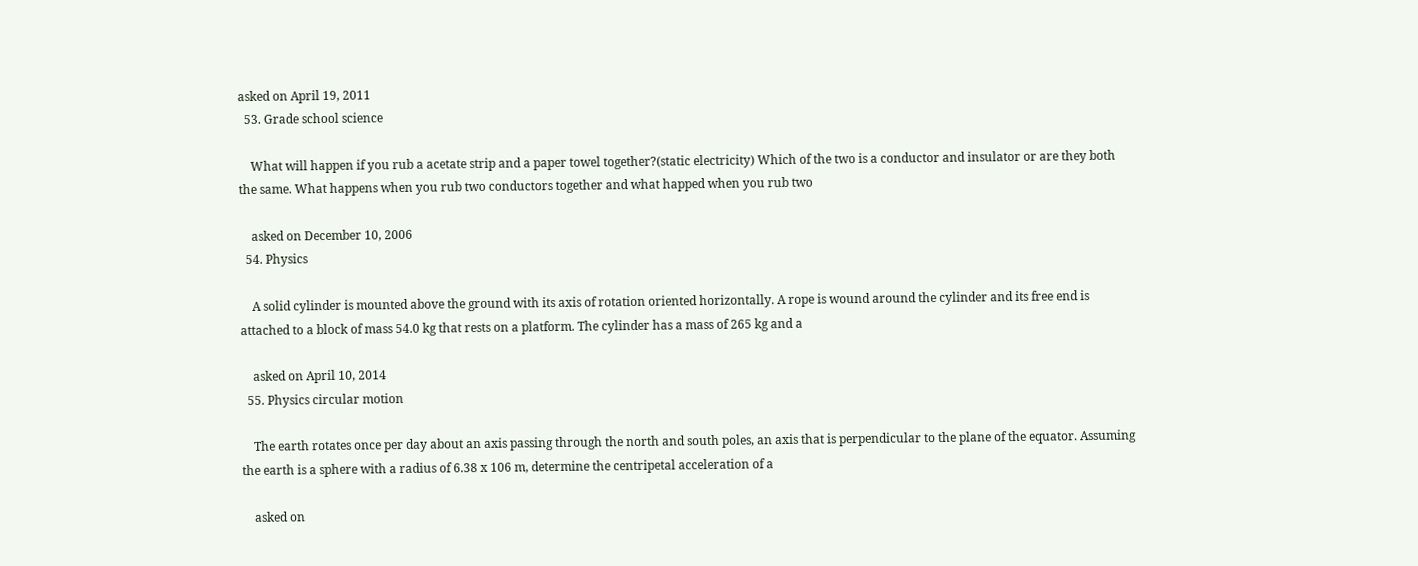asked on April 19, 2011
  53. Grade school science

    What will happen if you rub a acetate strip and a paper towel together?(static electricity) Which of the two is a conductor and insulator or are they both the same. What happens when you rub two conductors together and what happed when you rub two

    asked on December 10, 2006
  54. Physics

    A solid cylinder is mounted above the ground with its axis of rotation oriented horizontally. A rope is wound around the cylinder and its free end is attached to a block of mass 54.0 kg that rests on a platform. The cylinder has a mass of 265 kg and a

    asked on April 10, 2014
  55. Physics circular motion

    The earth rotates once per day about an axis passing through the north and south poles, an axis that is perpendicular to the plane of the equator. Assuming the earth is a sphere with a radius of 6.38 x 106 m, determine the centripetal acceleration of a

    asked on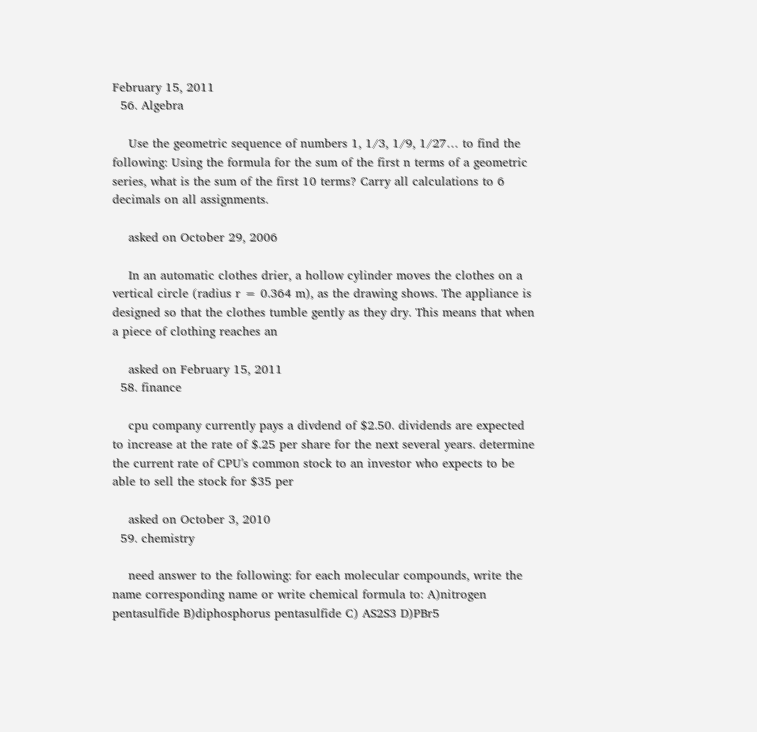February 15, 2011
  56. Algebra

    Use the geometric sequence of numbers 1, 1/3, 1/9, 1/27… to find the following: Using the formula for the sum of the first n terms of a geometric series, what is the sum of the first 10 terms? Carry all calculations to 6 decimals on all assignments.

    asked on October 29, 2006

    In an automatic clothes drier, a hollow cylinder moves the clothes on a vertical circle (radius r = 0.364 m), as the drawing shows. The appliance is designed so that the clothes tumble gently as they dry. This means that when a piece of clothing reaches an

    asked on February 15, 2011
  58. finance

    cpu company currently pays a divdend of $2.50. dividends are expected to increase at the rate of $.25 per share for the next several years. determine the current rate of CPU's common stock to an investor who expects to be able to sell the stock for $35 per

    asked on October 3, 2010
  59. chemistry

    need answer to the following: for each molecular compounds, write the name corresponding name or write chemical formula to: A)nitrogen pentasulfide B)diphosphorus pentasulfide C) AS2S3 D)PBr5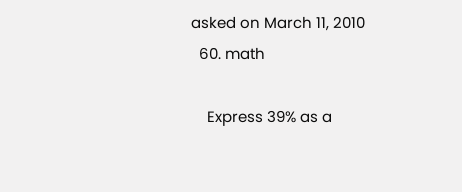asked on March 11, 2010
  60. math

    Express 39% as a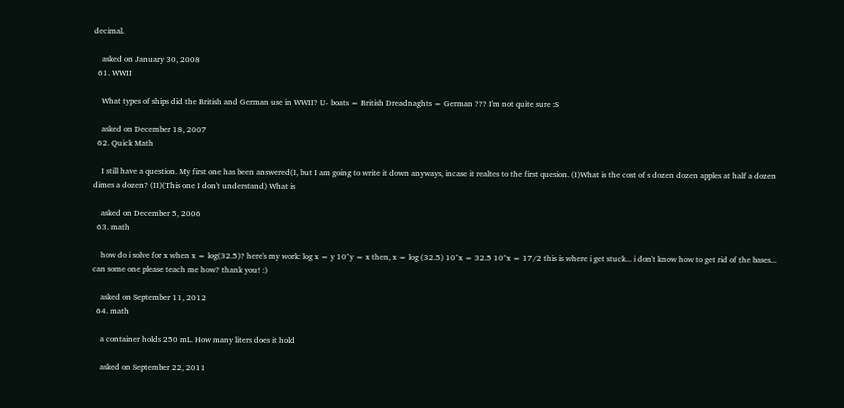decimal.

    asked on January 30, 2008
  61. WWII

    What types of ships did the British and German use in WWII? U- boats = British Dreadnaghts = German ??? I'm not quite sure :S

    asked on December 18, 2007
  62. Quick Math

    I still have a question. My first one has been answered(I, but I am going to write it down anyways, incase it realtes to the first quesion. (I)What is the cost of s dozen dozen apples at half a dozen dimes a dozen? (II)(This one I don't understand) What is

    asked on December 5, 2006
  63. math

    how do i solve for x when x = log(32.5)? here's my work: log x = y 10^y = x then, x = log (32.5) 10^x = 32.5 10^x = 17/2 this is where i get stuck... i don't know how to get rid of the bases... can some one please teach me how? thank you! :)

    asked on September 11, 2012
  64. math

    a container holds 250 mL. How many liters does it hold

    asked on September 22, 2011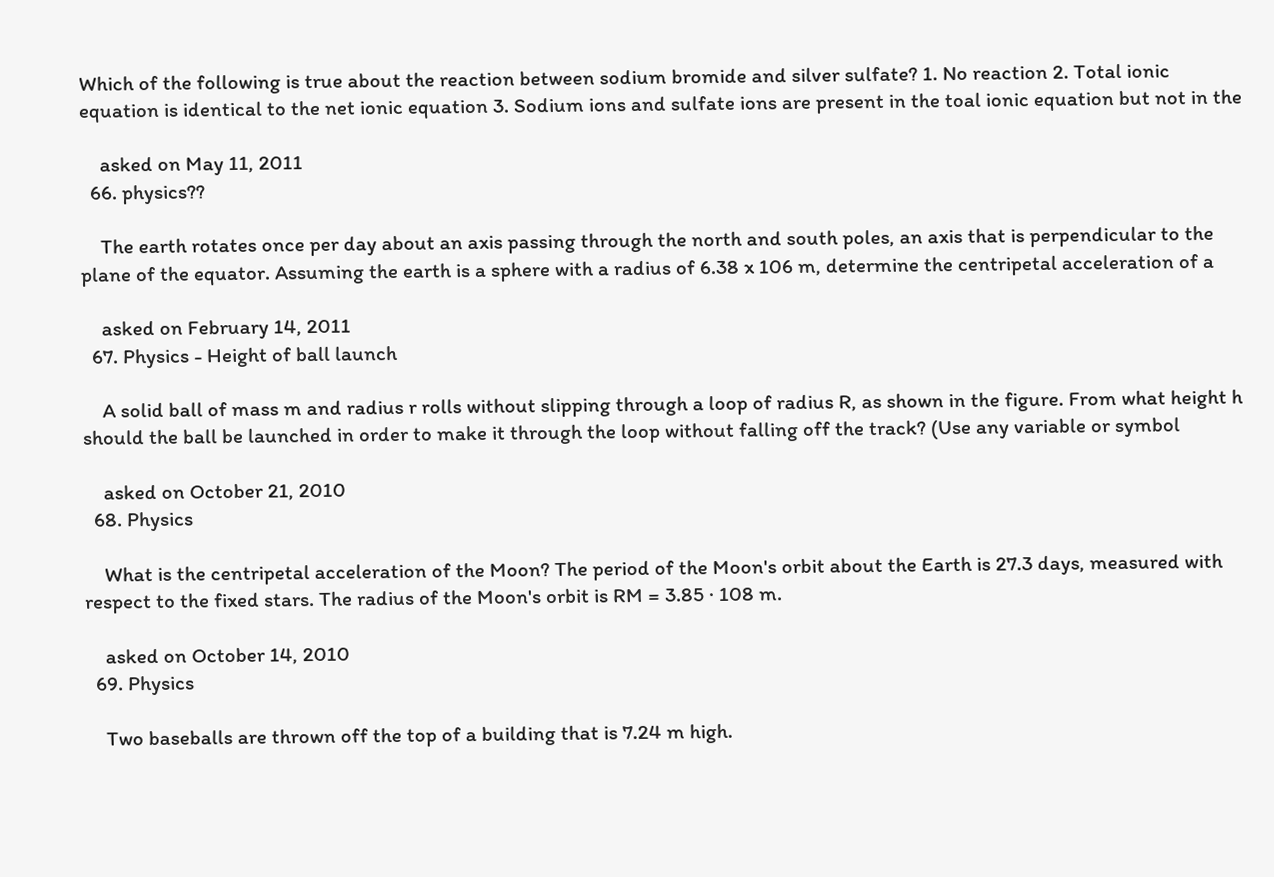Which of the following is true about the reaction between sodium bromide and silver sulfate? 1. No reaction 2. Total ionic equation is identical to the net ionic equation 3. Sodium ions and sulfate ions are present in the toal ionic equation but not in the

    asked on May 11, 2011
  66. physics??

    The earth rotates once per day about an axis passing through the north and south poles, an axis that is perpendicular to the plane of the equator. Assuming the earth is a sphere with a radius of 6.38 x 106 m, determine the centripetal acceleration of a

    asked on February 14, 2011
  67. Physics - Height of ball launch

    A solid ball of mass m and radius r rolls without slipping through a loop of radius R, as shown in the figure. From what height h should the ball be launched in order to make it through the loop without falling off the track? (Use any variable or symbol

    asked on October 21, 2010
  68. Physics

    What is the centripetal acceleration of the Moon? The period of the Moon's orbit about the Earth is 27.3 days, measured with respect to the fixed stars. The radius of the Moon's orbit is RM = 3.85 · 108 m.

    asked on October 14, 2010
  69. Physics

    Two baseballs are thrown off the top of a building that is 7.24 m high.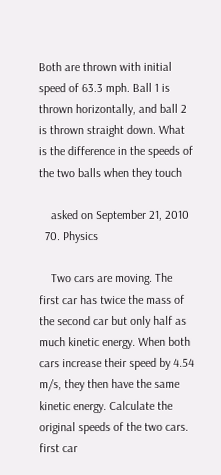Both are thrown with initial speed of 63.3 mph. Ball 1 is thrown horizontally, and ball 2 is thrown straight down. What is the difference in the speeds of the two balls when they touch

    asked on September 21, 2010
  70. Physics

    Two cars are moving. The first car has twice the mass of the second car but only half as much kinetic energy. When both cars increase their speed by 4.54 m/s, they then have the same kinetic energy. Calculate the original speeds of the two cars. first car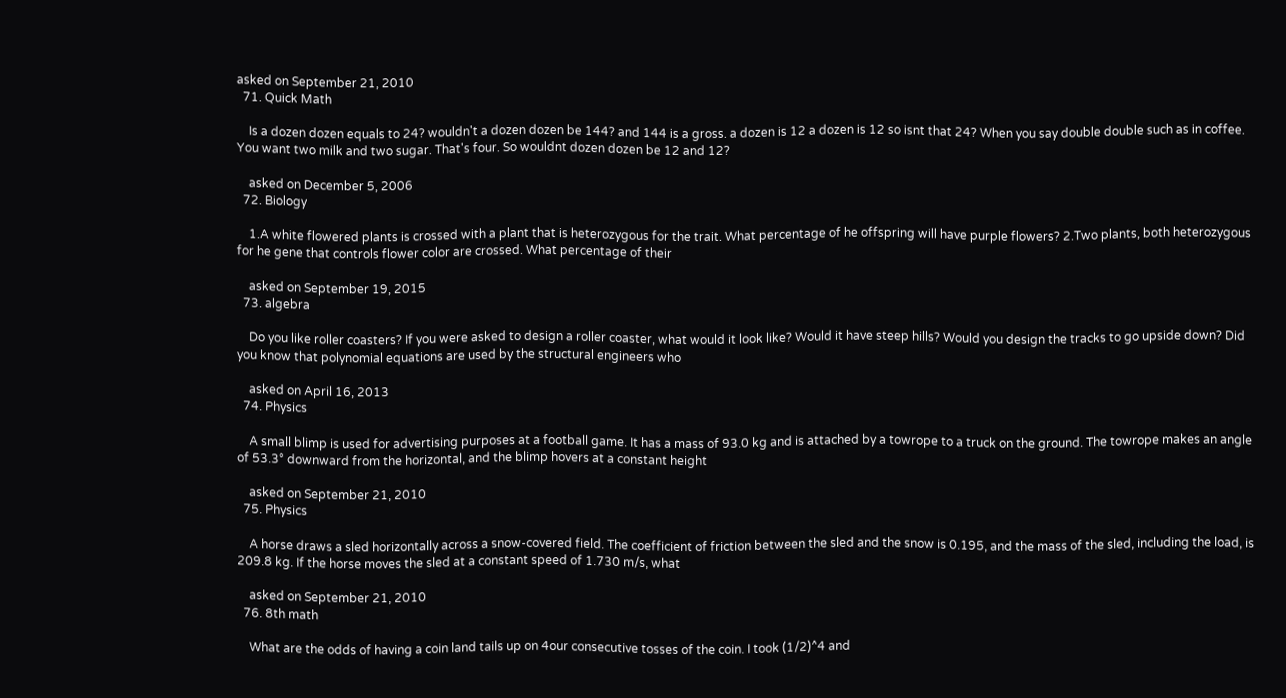asked on September 21, 2010
  71. Quick Math

    Is a dozen dozen equals to 24? wouldn't a dozen dozen be 144? and 144 is a gross. a dozen is 12 a dozen is 12 so isnt that 24? When you say double double such as in coffee. You want two milk and two sugar. That's four. So wouldnt dozen dozen be 12 and 12?

    asked on December 5, 2006
  72. Biology

    1.A white flowered plants is crossed with a plant that is heterozygous for the trait. What percentage of he offspring will have purple flowers? 2.Two plants, both heterozygous for he gene that controls flower color are crossed. What percentage of their

    asked on September 19, 2015
  73. algebra

    Do you like roller coasters? If you were asked to design a roller coaster, what would it look like? Would it have steep hills? Would you design the tracks to go upside down? Did you know that polynomial equations are used by the structural engineers who

    asked on April 16, 2013
  74. Physics

    A small blimp is used for advertising purposes at a football game. It has a mass of 93.0 kg and is attached by a towrope to a truck on the ground. The towrope makes an angle of 53.3° downward from the horizontal, and the blimp hovers at a constant height

    asked on September 21, 2010
  75. Physics

    A horse draws a sled horizontally across a snow-covered field. The coefficient of friction between the sled and the snow is 0.195, and the mass of the sled, including the load, is 209.8 kg. If the horse moves the sled at a constant speed of 1.730 m/s, what

    asked on September 21, 2010
  76. 8th math

    What are the odds of having a coin land tails up on 4our consecutive tosses of the coin. I took (1/2)^4 and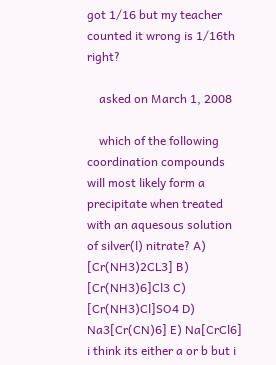got 1/16 but my teacher counted it wrong is 1/16th right?

    asked on March 1, 2008

    which of the following coordination compounds will most likely form a precipitate when treated with an aquesous solution of silver(l) nitrate? A) [Cr(NH3)2CL3] B) [Cr(NH3)6]Cl3 C) [Cr(NH3)Cl]SO4 D) Na3[Cr(CN)6] E) Na[CrCl6] i think its either a or b but i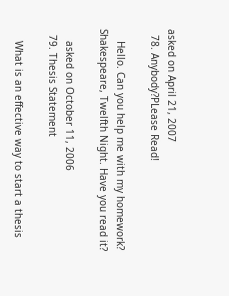asked on April 21, 2007
  78. Anybody?PLease Read!

    Hello. Can you help me with my homework? Shakespeare, Twelfth Night. Have you read it?

    asked on October 11, 2006
  79. Thesis Statement

    What is an effective way to start a thesis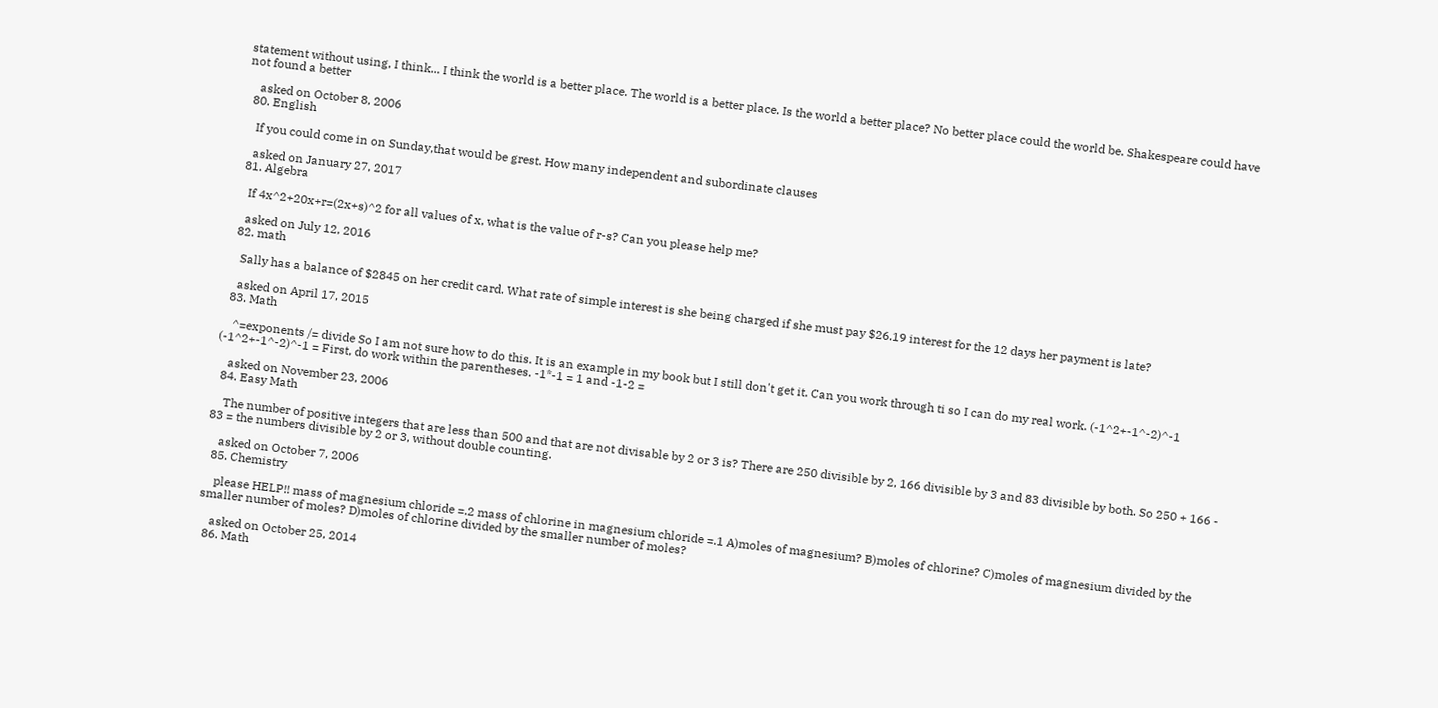statement without using, I think... I think the world is a better place. The world is a better place. Is the world a better place? No better place could the world be. Shakespeare could have not found a better

    asked on October 8, 2006
  80. English

    If you could come in on Sunday,that would be grest. How many independent and subordinate clauses

    asked on January 27, 2017
  81. Algebra

    If 4x^2+20x+r=(2x+s)^2 for all values of x, what is the value of r-s? Can you please help me?

    asked on July 12, 2016
  82. math

    Sally has a balance of $2845 on her credit card. What rate of simple interest is she being charged if she must pay $26.19 interest for the 12 days her payment is late?

    asked on April 17, 2015
  83. Math

    ^=exponents /= divide So I am not sure how to do this. It is an example in my book but I still don't get it. Can you work through ti so I can do my real work. (-1^2+-1^-2)^-1 (-1^2+-1^-2)^-1 = First, do work within the parentheses. -1*-1 = 1 and -1-2 =

    asked on November 23, 2006
  84. Easy Math

    The number of positive integers that are less than 500 and that are not divisable by 2 or 3 is? There are 250 divisible by 2, 166 divisible by 3 and 83 divisible by both. So 250 + 166 - 83 = the numbers divisible by 2 or 3, without double counting.

    asked on October 7, 2006
  85. Chemistry

    please HELP!! mass of magnesium chloride =.2 mass of chlorine in magnesium chloride =.1 A)moles of magnesium? B)moles of chlorine? C)moles of magnesium divided by the smaller number of moles? D)moles of chlorine divided by the smaller number of moles?

    asked on October 25, 2014
  86. Math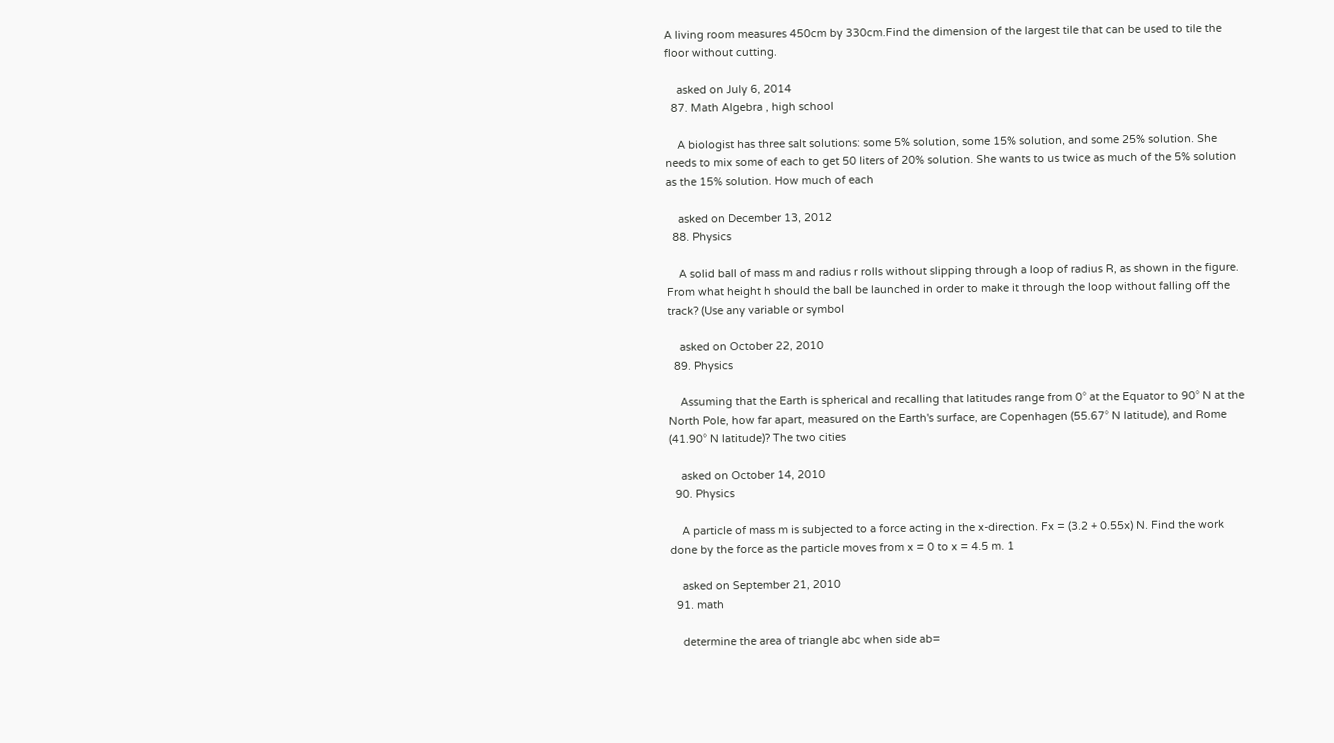A living room measures 450cm by 330cm.Find the dimension of the largest tile that can be used to tile the floor without cutting.

    asked on July 6, 2014
  87. Math Algebra , high school

    A biologist has three salt solutions: some 5% solution, some 15% solution, and some 25% solution. She needs to mix some of each to get 50 liters of 20% solution. She wants to us twice as much of the 5% solution as the 15% solution. How much of each

    asked on December 13, 2012
  88. Physics

    A solid ball of mass m and radius r rolls without slipping through a loop of radius R, as shown in the figure. From what height h should the ball be launched in order to make it through the loop without falling off the track? (Use any variable or symbol

    asked on October 22, 2010
  89. Physics

    Assuming that the Earth is spherical and recalling that latitudes range from 0° at the Equator to 90° N at the North Pole, how far apart, measured on the Earth's surface, are Copenhagen (55.67° N latitude), and Rome (41.90° N latitude)? The two cities

    asked on October 14, 2010
  90. Physics

    A particle of mass m is subjected to a force acting in the x-direction. Fx = (3.2 + 0.55x) N. Find the work done by the force as the particle moves from x = 0 to x = 4.5 m. 1

    asked on September 21, 2010
  91. math

    determine the area of triangle abc when side ab=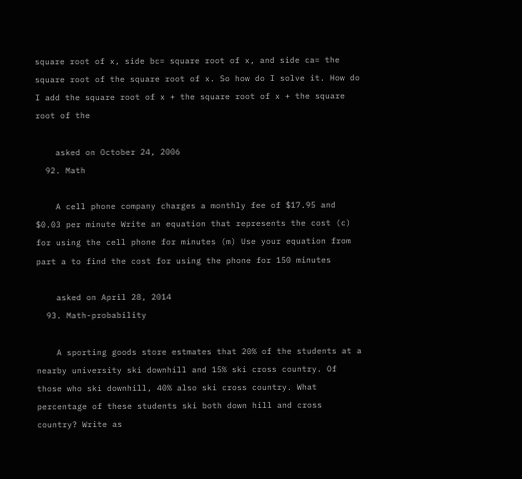square root of x, side bc= square root of x, and side ca= the square root of the square root of x. So how do I solve it. How do I add the square root of x + the square root of x + the square root of the

    asked on October 24, 2006
  92. Math

    A cell phone company charges a monthly fee of $17.95 and $0.03 per minute Write an equation that represents the cost (c) for using the cell phone for minutes (m) Use your equation from part a to find the cost for using the phone for 150 minutes

    asked on April 28, 2014
  93. Math-probability

    A sporting goods store estmates that 20% of the students at a nearby university ski downhill and 15% ski cross country. Of those who ski downhill, 40% also ski cross country. What percentage of these students ski both down hill and cross country? Write as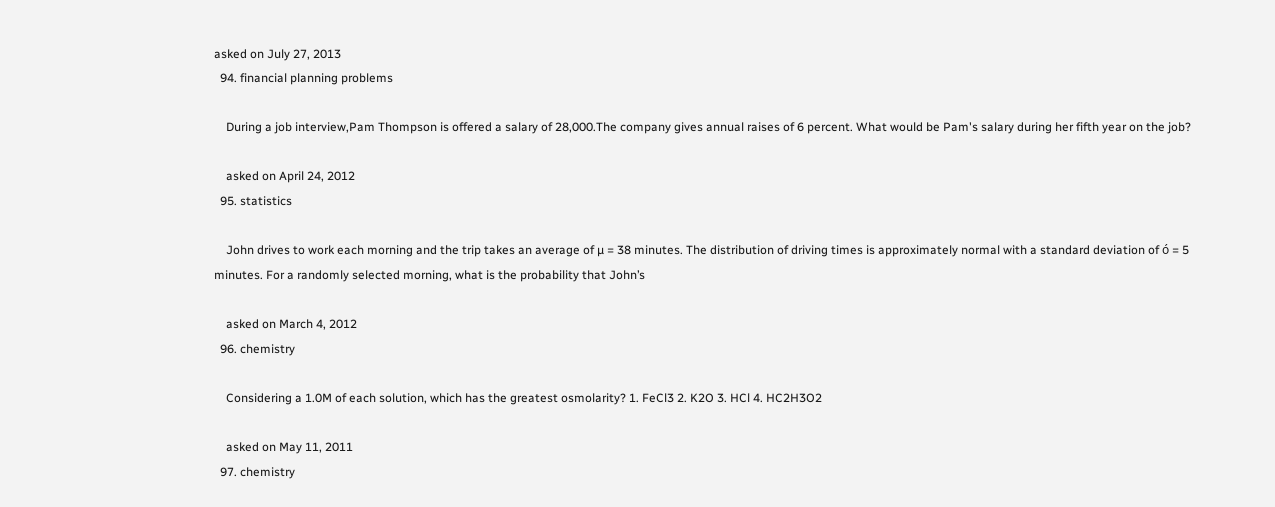asked on July 27, 2013
  94. financial planning problems

    During a job interview,Pam Thompson is offered a salary of 28,000.The company gives annual raises of 6 percent. What would be Pam's salary during her fifth year on the job?

    asked on April 24, 2012
  95. statistics

    John drives to work each morning and the trip takes an average of µ = 38 minutes. The distribution of driving times is approximately normal with a standard deviation of ó = 5 minutes. For a randomly selected morning, what is the probability that John’s

    asked on March 4, 2012
  96. chemistry

    Considering a 1.0M of each solution, which has the greatest osmolarity? 1. FeCl3 2. K2O 3. HCl 4. HC2H3O2

    asked on May 11, 2011
  97. chemistry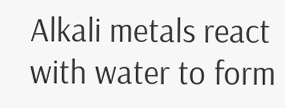Alkali metals react with water to form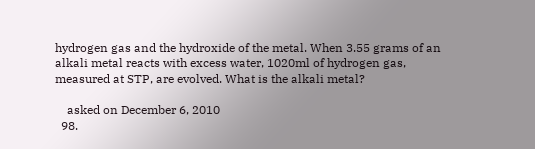hydrogen gas and the hydroxide of the metal. When 3.55 grams of an alkali metal reacts with excess water, 1020ml of hydrogen gas, measured at STP, are evolved. What is the alkali metal?

    asked on December 6, 2010
  98.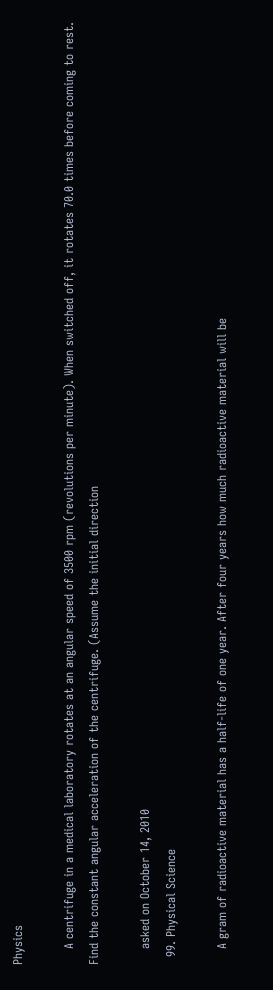Physics

    A centrifuge in a medical laboratory rotates at an angular speed of 3500 rpm (revolutions per minute). When switched off, it rotates 70.0 times before coming to rest. Find the constant angular acceleration of the centrifuge. (Assume the initial direction

    asked on October 14, 2010
  99. Physical Science

    A gram of radioactive material has a half-life of one year. After four years how much radioactive material will be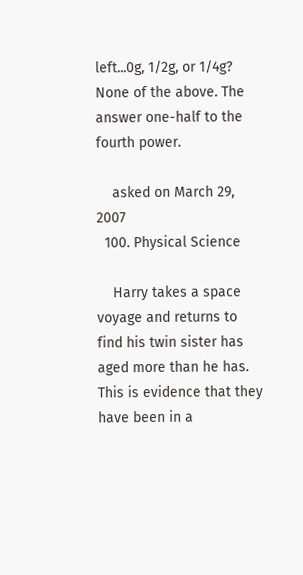left...0g, 1/2g, or 1/4g? None of the above. The answer one-half to the fourth power.

    asked on March 29, 2007
  100. Physical Science

    Harry takes a space voyage and returns to find his twin sister has aged more than he has. This is evidence that they have been in a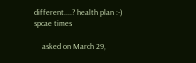different....? health plan :-) spcae times

    asked on March 29,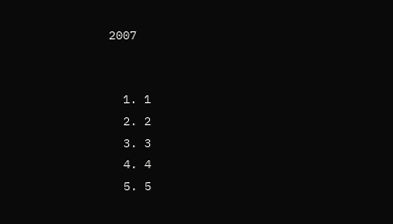2007


  1. 1
  2. 2
  3. 3
  4. 4
  5. 5